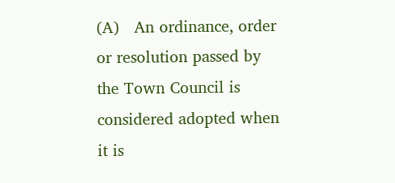(A)   An ordinance, order or resolution passed by the Town Council is considered adopted when it is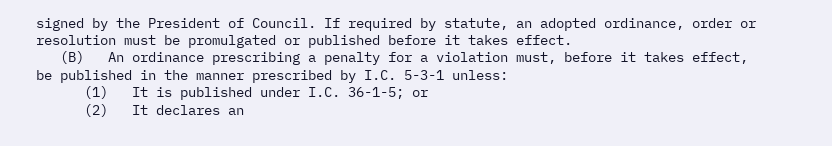signed by the President of Council. If required by statute, an adopted ordinance, order or resolution must be promulgated or published before it takes effect.
   (B)   An ordinance prescribing a penalty for a violation must, before it takes effect, be published in the manner prescribed by I.C. 5-3-1 unless:
      (1)   It is published under I.C. 36-1-5; or
      (2)   It declares an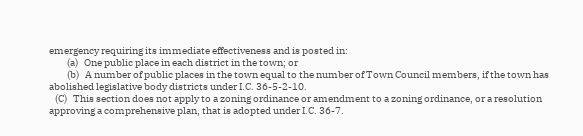emergency requiring its immediate effectiveness and is posted in:
         (a)   One public place in each district in the town; or
         (b)   A number of public places in the town equal to the number of Town Council members, if the town has abolished legislative body districts under I.C. 36-5-2-10.
   (C)   This section does not apply to a zoning ordinance or amendment to a zoning ordinance, or a resolution approving a comprehensive plan, that is adopted under I.C. 36-7.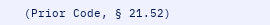(Prior Code, § 21.52)